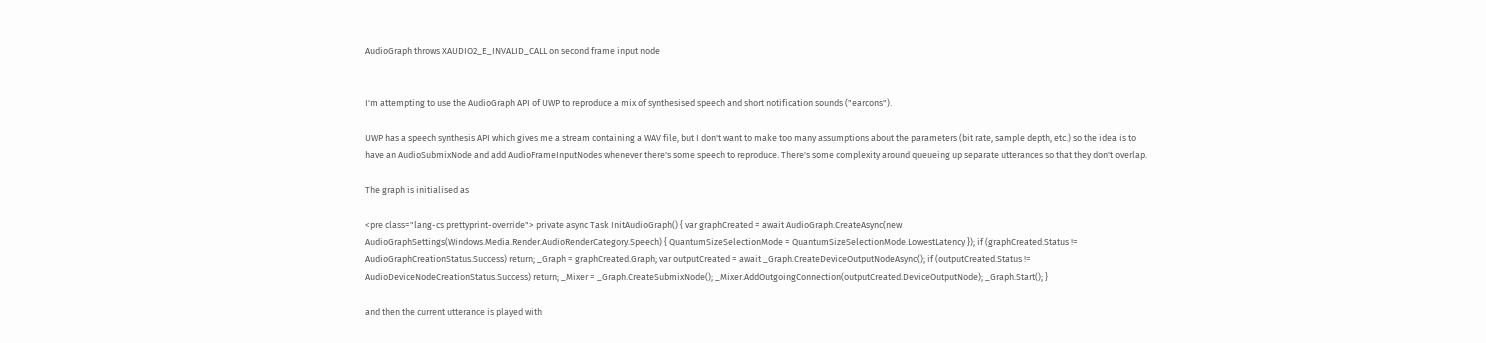AudioGraph throws XAUDIO2_E_INVALID_CALL on second frame input node


I'm attempting to use the AudioGraph API of UWP to reproduce a mix of synthesised speech and short notification sounds ("earcons").

UWP has a speech synthesis API which gives me a stream containing a WAV file, but I don't want to make too many assumptions about the parameters (bit rate, sample depth, etc.) so the idea is to have an AudioSubmixNode and add AudioFrameInputNodes whenever there's some speech to reproduce. There's some complexity around queueing up separate utterances so that they don't overlap.

The graph is initialised as

<pre class="lang-cs prettyprint-override"> private async Task InitAudioGraph() { var graphCreated = await AudioGraph.CreateAsync(new AudioGraphSettings(Windows.Media.Render.AudioRenderCategory.Speech) { QuantumSizeSelectionMode = QuantumSizeSelectionMode.LowestLatency }); if (graphCreated.Status != AudioGraphCreationStatus.Success) return; _Graph = graphCreated.Graph; var outputCreated = await _Graph.CreateDeviceOutputNodeAsync(); if (outputCreated.Status != AudioDeviceNodeCreationStatus.Success) return; _Mixer = _Graph.CreateSubmixNode(); _Mixer.AddOutgoingConnection(outputCreated.DeviceOutputNode); _Graph.Start(); }

and then the current utterance is played with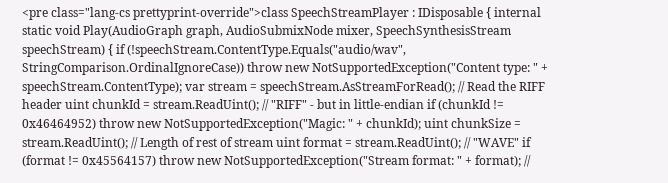<pre class="lang-cs prettyprint-override">class SpeechStreamPlayer : IDisposable { internal static void Play(AudioGraph graph, AudioSubmixNode mixer, SpeechSynthesisStream speechStream) { if (!speechStream.ContentType.Equals("audio/wav", StringComparison.OrdinalIgnoreCase)) throw new NotSupportedException("Content type: " + speechStream.ContentType); var stream = speechStream.AsStreamForRead(); // Read the RIFF header uint chunkId = stream.ReadUint(); // "RIFF" - but in little-endian if (chunkId != 0x46464952) throw new NotSupportedException("Magic: " + chunkId); uint chunkSize = stream.ReadUint(); // Length of rest of stream uint format = stream.ReadUint(); // "WAVE" if (format != 0x45564157) throw new NotSupportedException("Stream format: " + format); //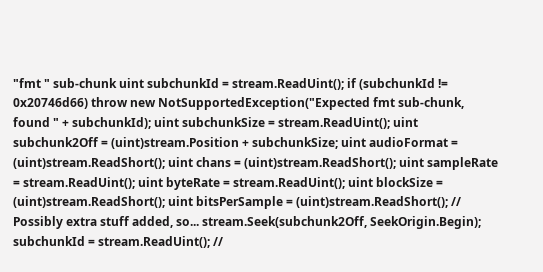"fmt " sub-chunk uint subchunkId = stream.ReadUint(); if (subchunkId != 0x20746d66) throw new NotSupportedException("Expected fmt sub-chunk, found " + subchunkId); uint subchunkSize = stream.ReadUint(); uint subchunk2Off = (uint)stream.Position + subchunkSize; uint audioFormat = (uint)stream.ReadShort(); uint chans = (uint)stream.ReadShort(); uint sampleRate = stream.ReadUint(); uint byteRate = stream.ReadUint(); uint blockSize = (uint)stream.ReadShort(); uint bitsPerSample = (uint)stream.ReadShort(); // Possibly extra stuff added, so... stream.Seek(subchunk2Off, SeekOrigin.Begin); subchunkId = stream.ReadUint(); //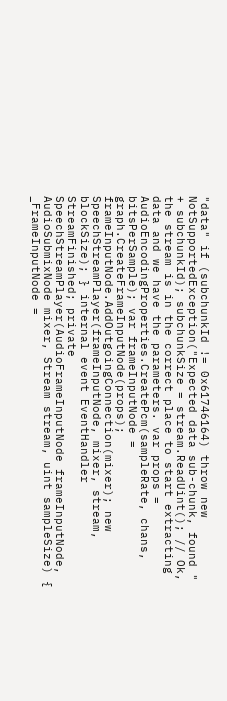"data" if (subchunkId != 0x61746164) throw new NotSupportedException("Expected data sub-chunk, found " + subchunkId); subchunkSize = stream.ReadUint(); // Ok, the stream is in the correct place to start extracting data and we have the parameters. var props = AudioEncodingProperties.CreatePcm(sampleRate, chans, bitsPerSample); var frameInputNode = graph.CreateFrameInputNode(props); frameInputNode.AddOutgoingConnection(mixer); new SpeechStreamPlayer(frameInputNode, mixer, stream, blockSize); } internal event EventHandler StreamFinished; private SpeechStreamPlayer(AudioFrameInputNode frameInputNode, AudioSubmixNode mixer, Stream stream, uint sampleSize) { _FrameInputNode =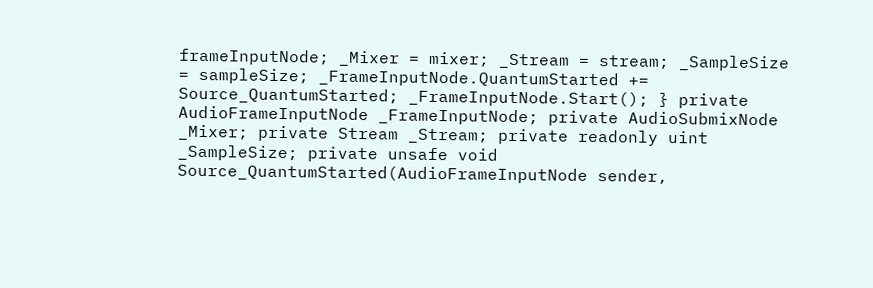frameInputNode; _Mixer = mixer; _Stream = stream; _SampleSize = sampleSize; _FrameInputNode.QuantumStarted += Source_QuantumStarted; _FrameInputNode.Start(); } private AudioFrameInputNode _FrameInputNode; private AudioSubmixNode _Mixer; private Stream _Stream; private readonly uint _SampleSize; private unsafe void Source_QuantumStarted(AudioFrameInputNode sender,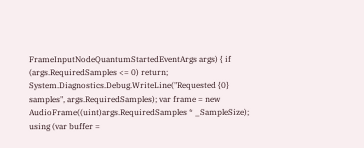FrameInputNodeQuantumStartedEventArgs args) { if (args.RequiredSamples <= 0) return; System.Diagnostics.Debug.WriteLine("Requested {0} samples", args.RequiredSamples); var frame = new AudioFrame((uint)args.RequiredSamples * _SampleSize); using (var buffer =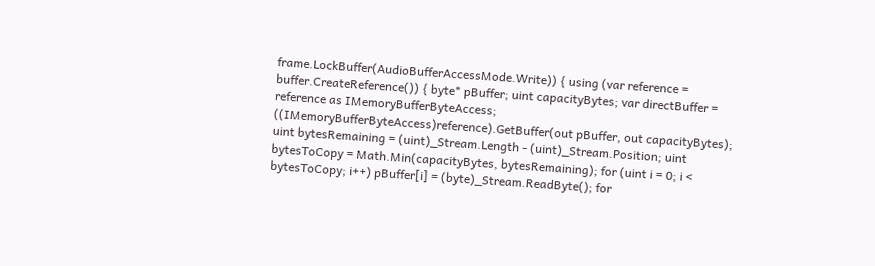frame.LockBuffer(AudioBufferAccessMode.Write)) { using (var reference = buffer.CreateReference()) { byte* pBuffer; uint capacityBytes; var directBuffer = reference as IMemoryBufferByteAccess; ((IMemoryBufferByteAccess)reference).GetBuffer(out pBuffer, out capacityBytes); uint bytesRemaining = (uint)_Stream.Length - (uint)_Stream.Position; uint bytesToCopy = Math.Min(capacityBytes, bytesRemaining); for (uint i = 0; i < bytesToCopy; i++) pBuffer[i] = (byte)_Stream.ReadByte(); for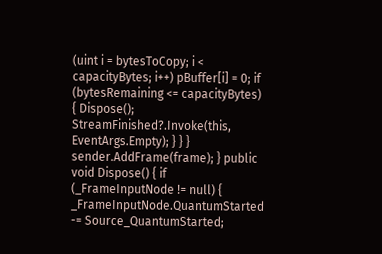(uint i = bytesToCopy; i < capacityBytes; i++) pBuffer[i] = 0; if (bytesRemaining <= capacityBytes) { Dispose(); StreamFinished?.Invoke(this, EventArgs.Empty); } } } sender.AddFrame(frame); } public void Dispose() { if (_FrameInputNode != null) { _FrameInputNode.QuantumStarted -= Source_QuantumStarted;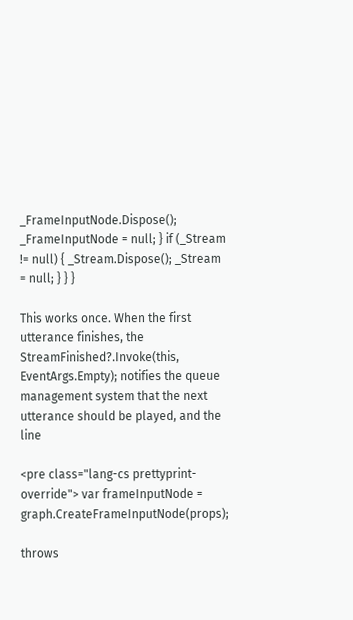_FrameInputNode.Dispose(); _FrameInputNode = null; } if (_Stream != null) { _Stream.Dispose(); _Stream = null; } } }

This works once. When the first utterance finishes, the StreamFinished?.Invoke(this, EventArgs.Empty); notifies the queue management system that the next utterance should be played, and the line

<pre class="lang-cs prettyprint-override"> var frameInputNode = graph.CreateFrameInputNode(props);

throws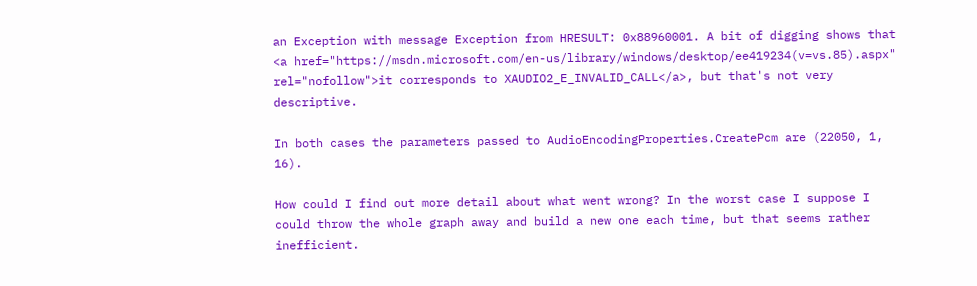an Exception with message Exception from HRESULT: 0x88960001. A bit of digging shows that <a href="https://msdn.microsoft.com/en-us/library/windows/desktop/ee419234(v=vs.85).aspx" rel="nofollow">it corresponds to XAUDIO2_E_INVALID_CALL</a>, but that's not very descriptive.

In both cases the parameters passed to AudioEncodingProperties.CreatePcm are (22050, 1, 16).

How could I find out more detail about what went wrong? In the worst case I suppose I could throw the whole graph away and build a new one each time, but that seems rather inefficient.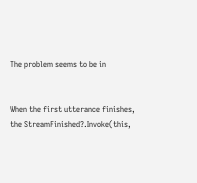The problem seems to be in


When the first utterance finishes, the StreamFinished?.Invoke(this,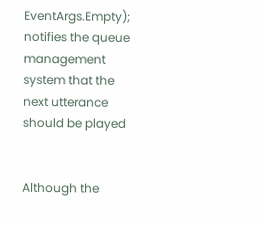EventArgs.Empty); notifies the queue management system that the next utterance should be played


Although the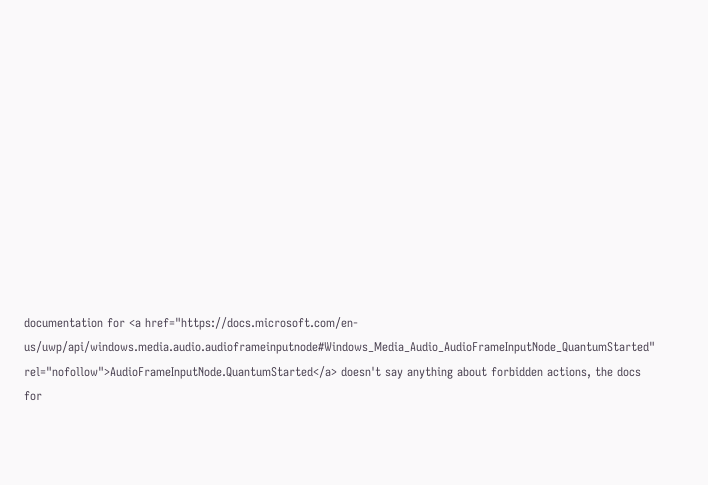documentation for <a href="https://docs.microsoft.com/en-us/uwp/api/windows.media.audio.audioframeinputnode#Windows_Media_Audio_AudioFrameInputNode_QuantumStarted" rel="nofollow">AudioFrameInputNode.QuantumStarted</a> doesn't say anything about forbidden actions, the docs for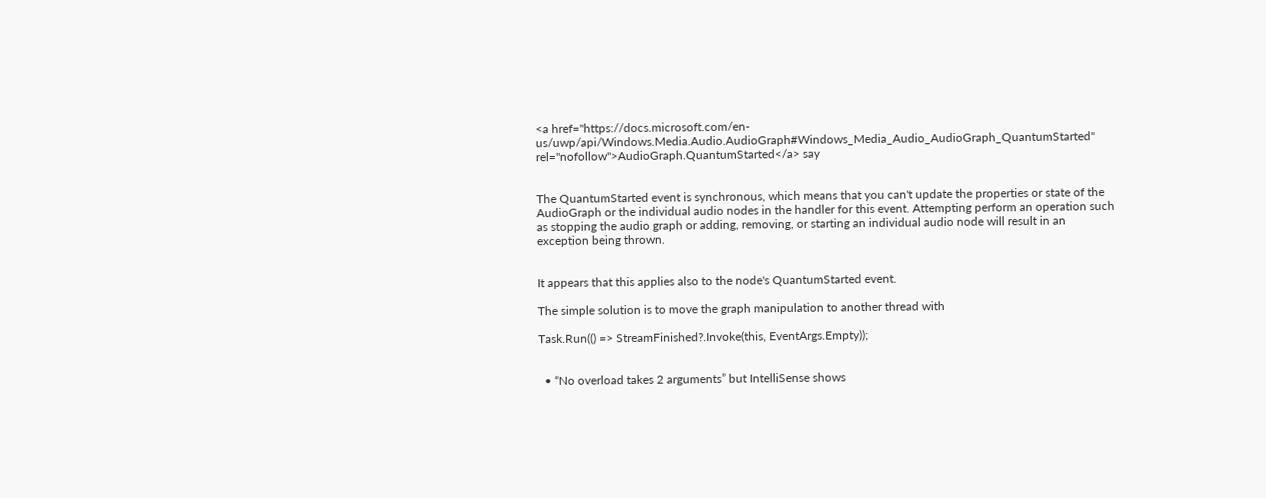<a href="https://docs.microsoft.com/en-us/uwp/api/Windows.Media.Audio.AudioGraph#Windows_Media_Audio_AudioGraph_QuantumStarted" rel="nofollow">AudioGraph.QuantumStarted</a> say


The QuantumStarted event is synchronous, which means that you can't update the properties or state of the AudioGraph or the individual audio nodes in the handler for this event. Attempting perform an operation such as stopping the audio graph or adding, removing, or starting an individual audio node will result in an exception being thrown.


It appears that this applies also to the node's QuantumStarted event.

The simple solution is to move the graph manipulation to another thread with

Task.Run(() => StreamFinished?.Invoke(this, EventArgs.Empty));


  • “No overload takes 2 arguments” but IntelliSense shows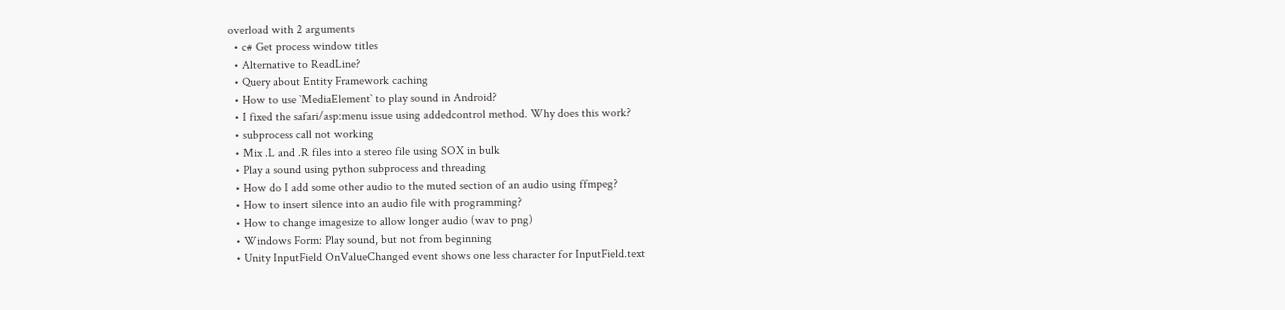overload with 2 arguments
  • c# Get process window titles
  • Alternative to ReadLine?
  • Query about Entity Framework caching
  • How to use `MediaElement` to play sound in Android?
  • I fixed the safari/asp:menu issue using addedcontrol method. Why does this work?
  • subprocess call not working
  • Mix .L and .R files into a stereo file using SOX in bulk
  • Play a sound using python subprocess and threading
  • How do I add some other audio to the muted section of an audio using ffmpeg?
  • How to insert silence into an audio file with programming?
  • How to change imagesize to allow longer audio (wav to png)
  • Windows Form: Play sound, but not from beginning
  • Unity InputField OnValueChanged event shows one less character for InputField.text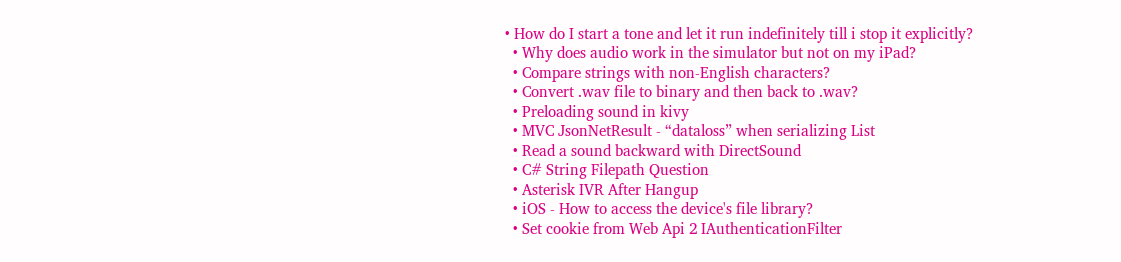• How do I start a tone and let it run indefinitely till i stop it explicitly?
  • Why does audio work in the simulator but not on my iPad?
  • Compare strings with non-English characters?
  • Convert .wav file to binary and then back to .wav?
  • Preloading sound in kivy
  • MVC JsonNetResult - “dataloss” when serializing List
  • Read a sound backward with DirectSound
  • C# String Filepath Question
  • Asterisk IVR After Hangup
  • iOS - How to access the device's file library?
  • Set cookie from Web Api 2 IAuthenticationFilter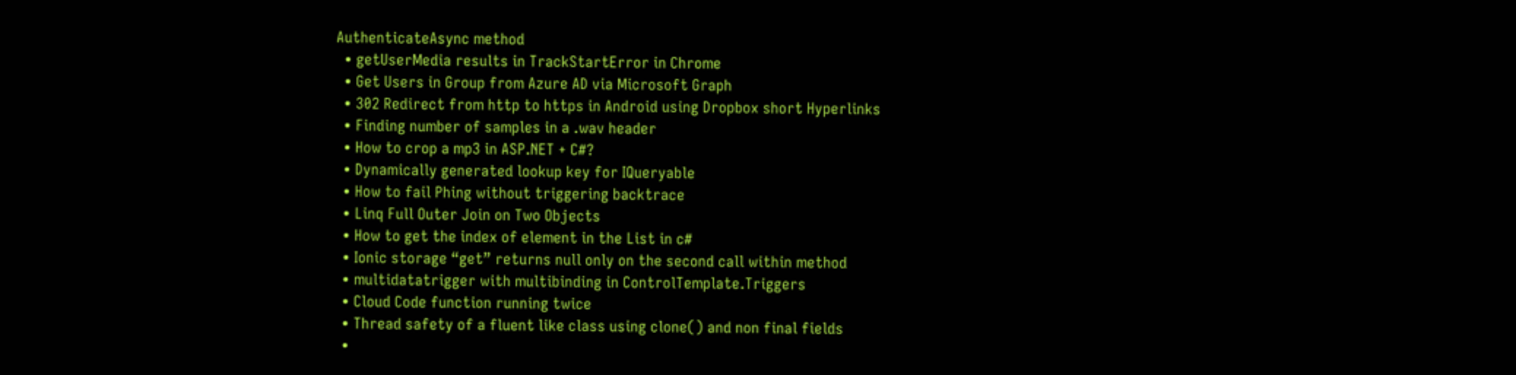AuthenticateAsync method
  • getUserMedia results in TrackStartError in Chrome
  • Get Users in Group from Azure AD via Microsoft Graph
  • 302 Redirect from http to https in Android using Dropbox short Hyperlinks
  • Finding number of samples in a .wav header
  • How to crop a mp3 in ASP.NET + C#?
  • Dynamically generated lookup key for IQueryable
  • How to fail Phing without triggering backtrace
  • Linq Full Outer Join on Two Objects
  • How to get the index of element in the List in c#
  • Ionic storage “get” returns null only on the second call within method
  • multidatatrigger with multibinding in ControlTemplate.Triggers
  • Cloud Code function running twice
  • Thread safety of a fluent like class using clone() and non final fields
  •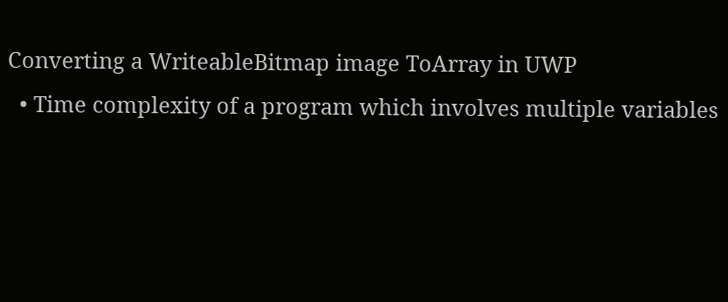Converting a WriteableBitmap image ToArray in UWP
  • Time complexity of a program which involves multiple variables